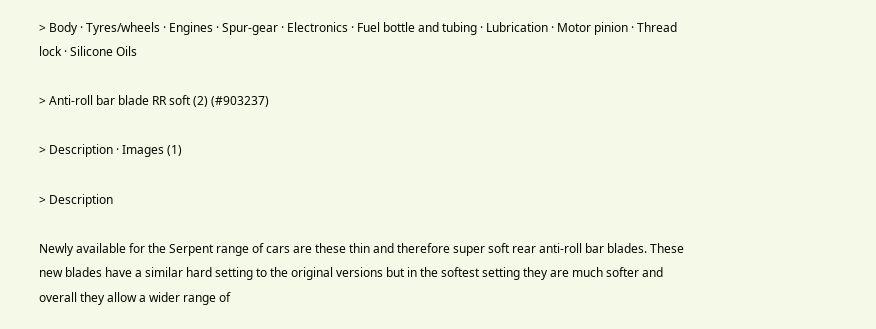> Body · Tyres/wheels · Engines · Spur-gear · Electronics · Fuel bottle and tubing · Lubrication · Motor pinion · Thread lock · Silicone Oils

> Anti-roll bar blade RR soft (2) (#903237)

> Description · Images (1)

> Description

Newly available for the Serpent range of cars are these thin and therefore super soft rear anti-roll bar blades. These new blades have a similar hard setting to the original versions but in the softest setting they are much softer and overall they allow a wider range of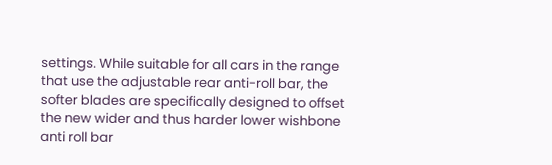settings. While suitable for all cars in the range that use the adjustable rear anti-roll bar, the softer blades are specifically designed to offset the new wider and thus harder lower wishbone anti roll bar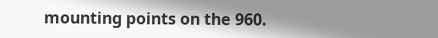mounting points on the 960.